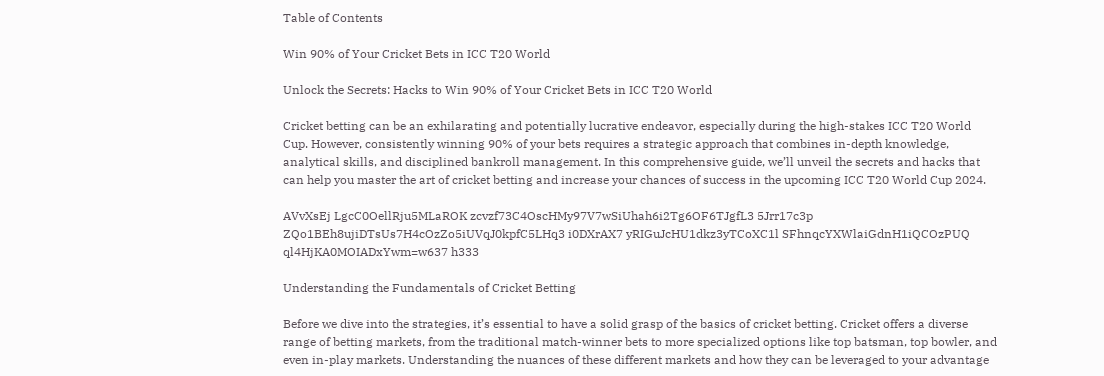Table of Contents

Win 90% of Your Cricket Bets in ICC T20 World

Unlock the Secrets: Hacks to Win 90% of Your Cricket Bets in ICC T20 World

Cricket betting can be an exhilarating and potentially lucrative endeavor, especially during the high-stakes ICC T20 World Cup. However, consistently winning 90% of your bets requires a strategic approach that combines in-depth knowledge, analytical skills, and disciplined bankroll management. In this comprehensive guide, we’ll unveil the secrets and hacks that can help you master the art of cricket betting and increase your chances of success in the upcoming ICC T20 World Cup 2024.

AVvXsEj LgcC0OellRju5MLaROK zcvzf73C4OscHMy97V7wSiUhah6i2Tg6OF6TJgfL3 5Jrr17c3p ZQo1BEh8ujiDTsUs7H4cOzZo5iUVqJ0kpfC5LHq3 i0DXrAX7 yRIGuJcHU1dkz3yTCoXC1l SFhnqcYXWlaiGdnH1iQCOzPUQ ql4HjKA0MOIADxYwm=w637 h333

Understanding the Fundamentals of Cricket Betting

Before we dive into the strategies, it’s essential to have a solid grasp of the basics of cricket betting. Cricket offers a diverse range of betting markets, from the traditional match-winner bets to more specialized options like top batsman, top bowler, and even in-play markets. Understanding the nuances of these different markets and how they can be leveraged to your advantage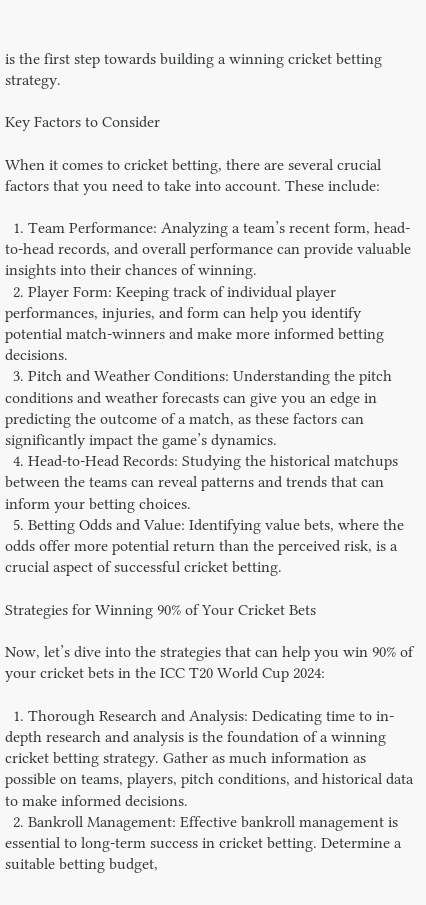is the first step towards building a winning cricket betting strategy.

Key Factors to Consider

When it comes to cricket betting, there are several crucial factors that you need to take into account. These include:

  1. Team Performance: Analyzing a team’s recent form, head-to-head records, and overall performance can provide valuable insights into their chances of winning.
  2. Player Form: Keeping track of individual player performances, injuries, and form can help you identify potential match-winners and make more informed betting decisions.
  3. Pitch and Weather Conditions: Understanding the pitch conditions and weather forecasts can give you an edge in predicting the outcome of a match, as these factors can significantly impact the game’s dynamics.
  4. Head-to-Head Records: Studying the historical matchups between the teams can reveal patterns and trends that can inform your betting choices.
  5. Betting Odds and Value: Identifying value bets, where the odds offer more potential return than the perceived risk, is a crucial aspect of successful cricket betting.

Strategies for Winning 90% of Your Cricket Bets

Now, let’s dive into the strategies that can help you win 90% of your cricket bets in the ICC T20 World Cup 2024:

  1. Thorough Research and Analysis: Dedicating time to in-depth research and analysis is the foundation of a winning cricket betting strategy. Gather as much information as possible on teams, players, pitch conditions, and historical data to make informed decisions.
  2. Bankroll Management: Effective bankroll management is essential to long-term success in cricket betting. Determine a suitable betting budget,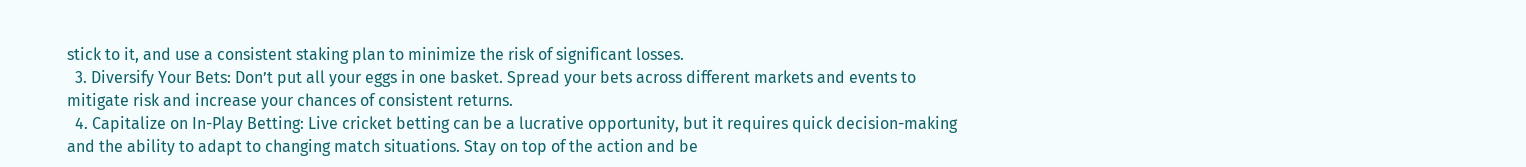stick to it, and use a consistent staking plan to minimize the risk of significant losses.
  3. Diversify Your Bets: Don’t put all your eggs in one basket. Spread your bets across different markets and events to mitigate risk and increase your chances of consistent returns.
  4. Capitalize on In-Play Betting: Live cricket betting can be a lucrative opportunity, but it requires quick decision-making and the ability to adapt to changing match situations. Stay on top of the action and be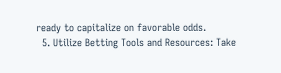ready to capitalize on favorable odds.
  5. Utilize Betting Tools and Resources: Take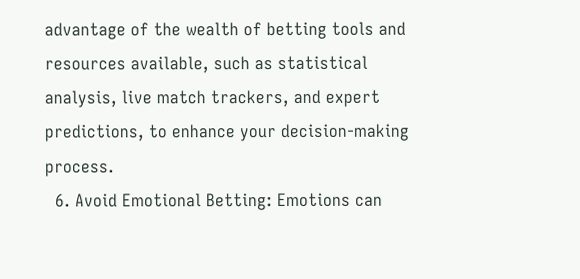advantage of the wealth of betting tools and resources available, such as statistical analysis, live match trackers, and expert predictions, to enhance your decision-making process.
  6. Avoid Emotional Betting: Emotions can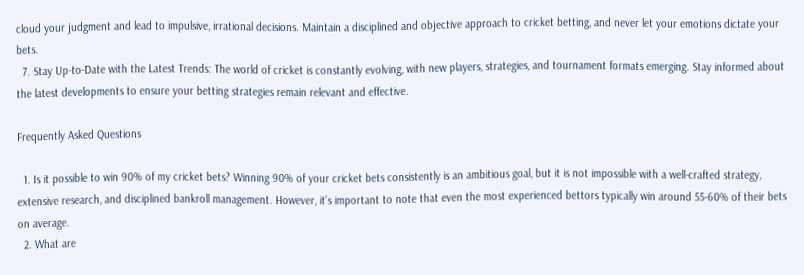cloud your judgment and lead to impulsive, irrational decisions. Maintain a disciplined and objective approach to cricket betting, and never let your emotions dictate your bets.
  7. Stay Up-to-Date with the Latest Trends: The world of cricket is constantly evolving, with new players, strategies, and tournament formats emerging. Stay informed about the latest developments to ensure your betting strategies remain relevant and effective.

Frequently Asked Questions

  1. Is it possible to win 90% of my cricket bets? Winning 90% of your cricket bets consistently is an ambitious goal, but it is not impossible with a well-crafted strategy, extensive research, and disciplined bankroll management. However, it’s important to note that even the most experienced bettors typically win around 55-60% of their bets on average.
  2. What are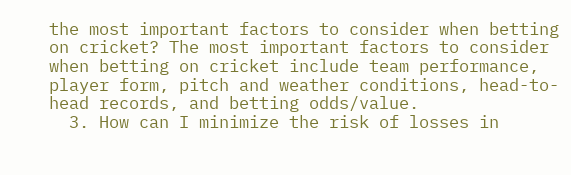the most important factors to consider when betting on cricket? The most important factors to consider when betting on cricket include team performance, player form, pitch and weather conditions, head-to-head records, and betting odds/value.
  3. How can I minimize the risk of losses in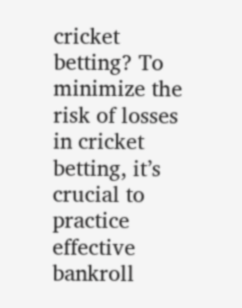cricket betting? To minimize the risk of losses in cricket betting, it’s crucial to practice effective bankroll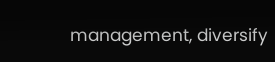management, diversify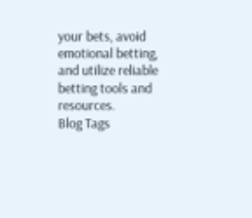your bets, avoid emotional betting, and utilize reliable betting tools and resources.
Blog Tags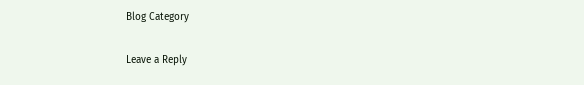Blog Category

Leave a Reply